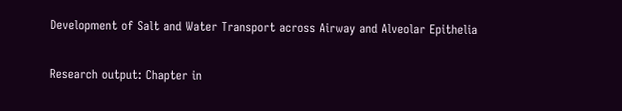Development of Salt and Water Transport across Airway and Alveolar Epithelia

Research output: Chapter in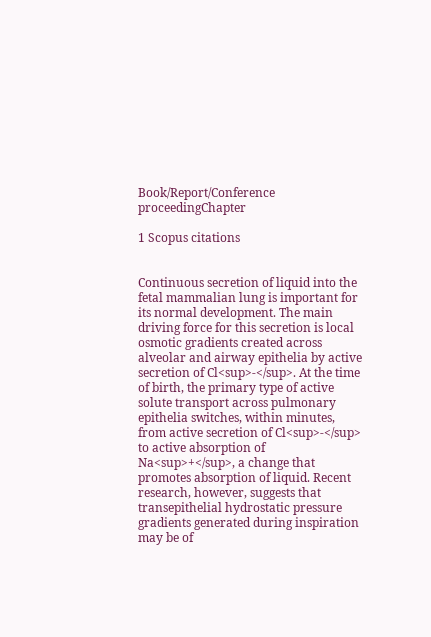Book/Report/Conference proceedingChapter

1 Scopus citations


Continuous secretion of liquid into the fetal mammalian lung is important for its normal development. The main driving force for this secretion is local osmotic gradients created across alveolar and airway epithelia by active secretion of Cl<sup>-</sup>. At the time of birth, the primary type of active solute transport across pulmonary epithelia switches, within minutes, from active secretion of Cl<sup>-</sup> to active absorption of Na<sup>+</sup>, a change that promotes absorption of liquid. Recent research, however, suggests that transepithelial hydrostatic pressure gradients generated during inspiration may be of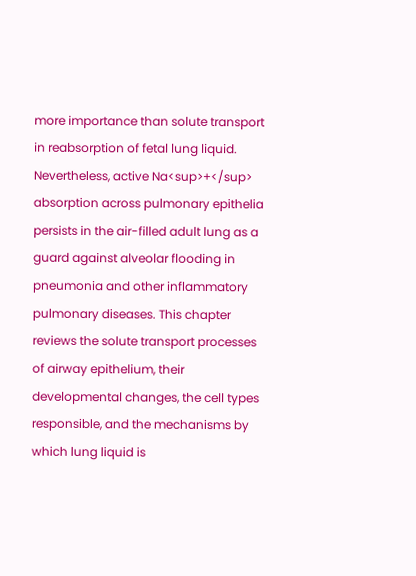more importance than solute transport in reabsorption of fetal lung liquid. Nevertheless, active Na<sup>+</sup> absorption across pulmonary epithelia persists in the air-filled adult lung as a guard against alveolar flooding in pneumonia and other inflammatory pulmonary diseases. This chapter reviews the solute transport processes of airway epithelium, their developmental changes, the cell types responsible, and the mechanisms by which lung liquid is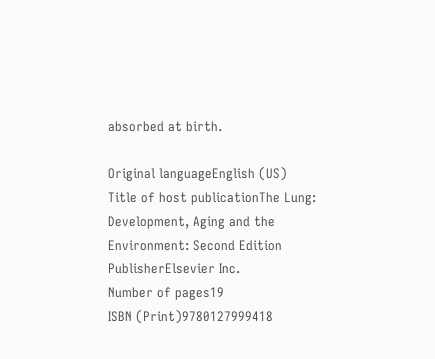absorbed at birth.

Original languageEnglish (US)
Title of host publicationThe Lung: Development, Aging and the Environment: Second Edition
PublisherElsevier Inc.
Number of pages19
ISBN (Print)9780127999418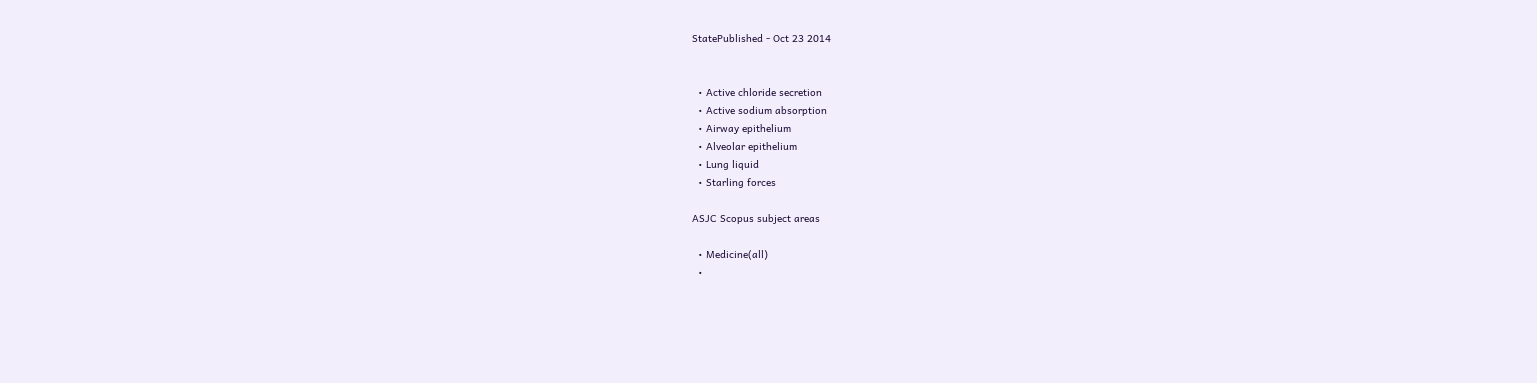StatePublished - Oct 23 2014


  • Active chloride secretion
  • Active sodium absorption
  • Airway epithelium
  • Alveolar epithelium
  • Lung liquid
  • Starling forces

ASJC Scopus subject areas

  • Medicine(all)
  •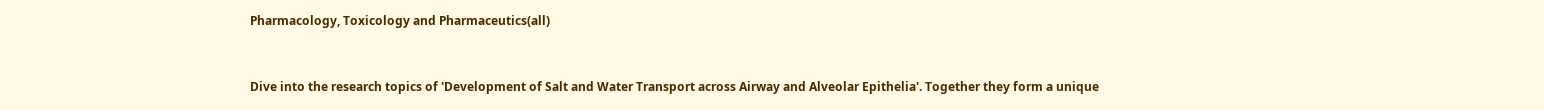Pharmacology, Toxicology and Pharmaceutics(all)


Dive into the research topics of 'Development of Salt and Water Transport across Airway and Alveolar Epithelia'. Together they form a unique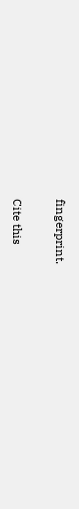fingerprint.

Cite this